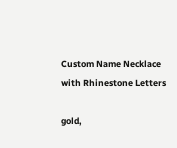Custom Name Necklace with Rhinestone Letters

gold,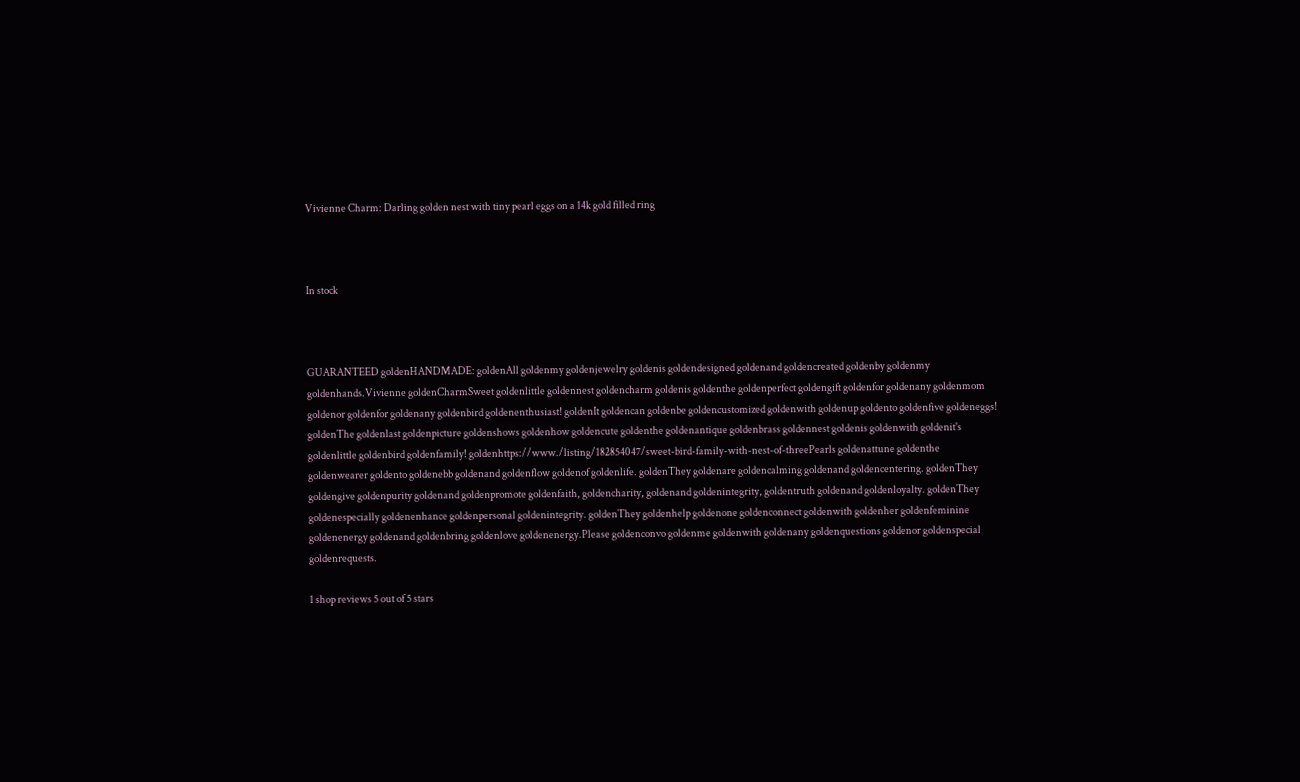Vivienne Charm: Darling golden nest with tiny pearl eggs on a 14k gold filled ring



In stock



GUARANTEED goldenHANDMADE: goldenAll goldenmy goldenjewelry goldenis goldendesigned goldenand goldencreated goldenby goldenmy goldenhands.Vivienne goldenCharmSweet goldenlittle goldennest goldencharm goldenis goldenthe goldenperfect goldengift goldenfor goldenany goldenmom goldenor goldenfor goldenany goldenbird goldenenthusiast! goldenIt goldencan goldenbe goldencustomized goldenwith goldenup goldento goldenfive goldeneggs! goldenThe goldenlast goldenpicture goldenshows goldenhow goldencute goldenthe goldenantique goldenbrass goldennest goldenis goldenwith goldenit's goldenlittle goldenbird goldenfamily! goldenhttps://www./listing/182854047/sweet-bird-family-with-nest-of-threePearls goldenattune goldenthe goldenwearer goldento goldenebb goldenand goldenflow goldenof goldenlife. goldenThey goldenare goldencalming goldenand goldencentering. goldenThey goldengive goldenpurity goldenand goldenpromote goldenfaith, goldencharity, goldenand goldenintegrity, goldentruth goldenand goldenloyalty. goldenThey goldenespecially goldenenhance goldenpersonal goldenintegrity. goldenThey goldenhelp goldenone goldenconnect goldenwith goldenher goldenfeminine goldenenergy goldenand goldenbring goldenlove goldenenergy.Please goldenconvo goldenme goldenwith goldenany goldenquestions goldenor goldenspecial goldenrequests.

1 shop reviews 5 out of 5 stars